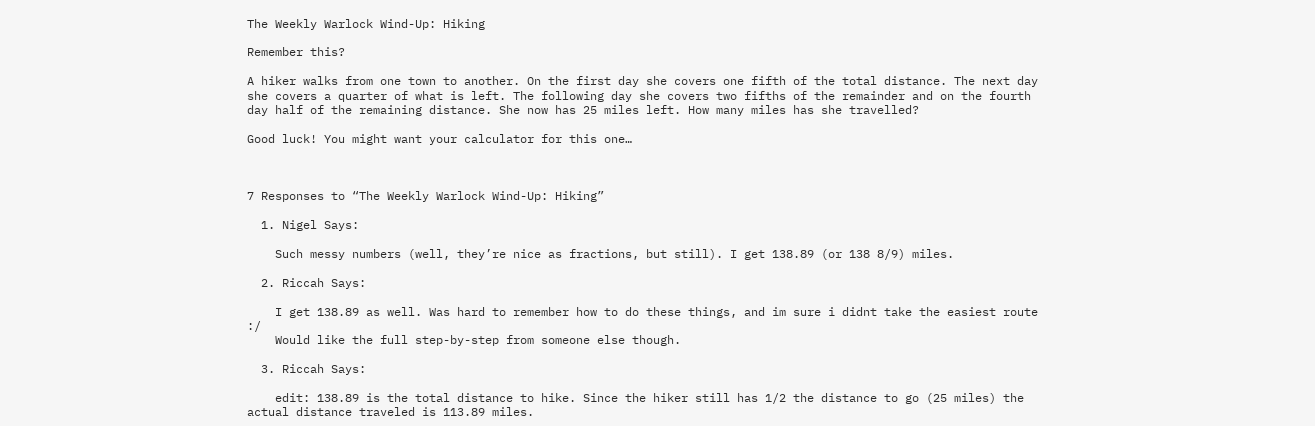The Weekly Warlock Wind-Up: Hiking

Remember this?

A hiker walks from one town to another. On the first day she covers one fifth of the total distance. The next day she covers a quarter of what is left. The following day she covers two fifths of the remainder and on the fourth day half of the remaining distance. She now has 25 miles left. How many miles has she travelled?

Good luck! You might want your calculator for this one…



7 Responses to “The Weekly Warlock Wind-Up: Hiking”

  1. Nigel Says:

    Such messy numbers (well, they’re nice as fractions, but still). I get 138.89 (or 138 8/9) miles.

  2. Riccah Says:

    I get 138.89 as well. Was hard to remember how to do these things, and im sure i didnt take the easiest route :/
    Would like the full step-by-step from someone else though.

  3. Riccah Says:

    edit: 138.89 is the total distance to hike. Since the hiker still has 1/2 the distance to go (25 miles) the actual distance traveled is 113.89 miles.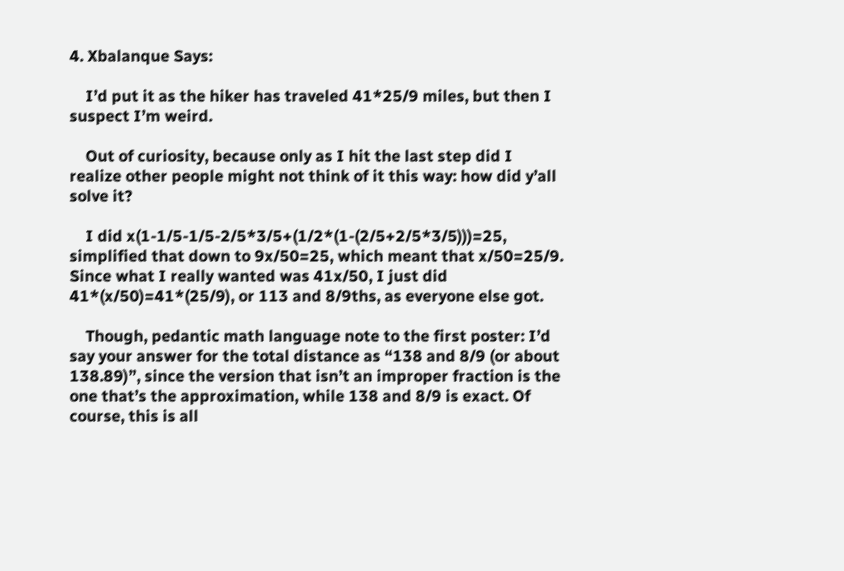4. Xbalanque Says:

    I’d put it as the hiker has traveled 41*25/9 miles, but then I suspect I’m weird.

    Out of curiosity, because only as I hit the last step did I realize other people might not think of it this way: how did y’all solve it?

    I did x(1-1/5-1/5-2/5*3/5+(1/2*(1-(2/5+2/5*3/5)))=25, simplified that down to 9x/50=25, which meant that x/50=25/9. Since what I really wanted was 41x/50, I just did 41*(x/50)=41*(25/9), or 113 and 8/9ths, as everyone else got.

    Though, pedantic math language note to the first poster: I’d say your answer for the total distance as “138 and 8/9 (or about 138.89)”, since the version that isn’t an improper fraction is the one that’s the approximation, while 138 and 8/9 is exact. Of course, this is all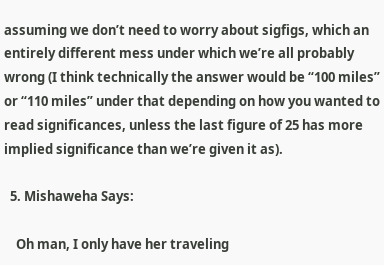assuming we don’t need to worry about sigfigs, which an entirely different mess under which we’re all probably wrong (I think technically the answer would be “100 miles” or “110 miles” under that depending on how you wanted to read significances, unless the last figure of 25 has more implied significance than we’re given it as).

  5. Mishaweha Says:

    Oh man, I only have her traveling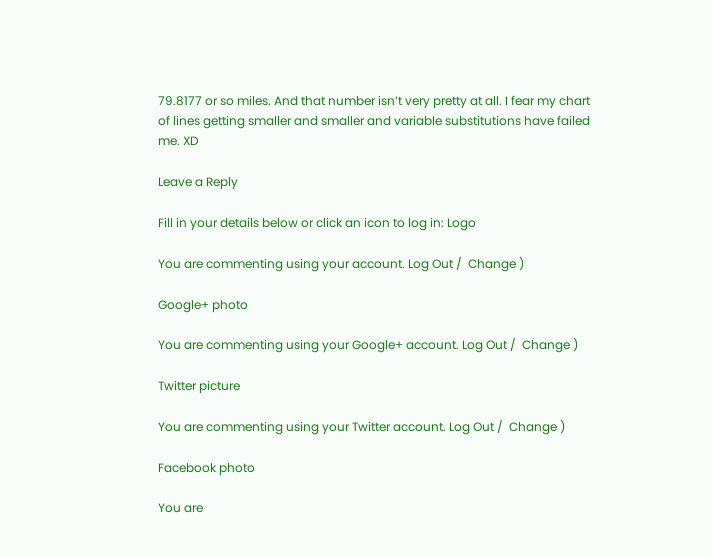79.8177 or so miles. And that number isn’t very pretty at all. I fear my chart of lines getting smaller and smaller and variable substitutions have failed me. XD

Leave a Reply

Fill in your details below or click an icon to log in: Logo

You are commenting using your account. Log Out /  Change )

Google+ photo

You are commenting using your Google+ account. Log Out /  Change )

Twitter picture

You are commenting using your Twitter account. Log Out /  Change )

Facebook photo

You are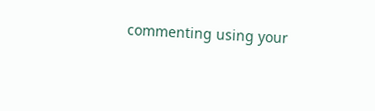commenting using your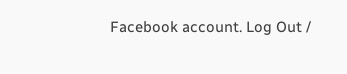Facebook account. Log Out /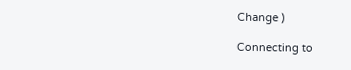Change )

Connecting to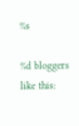%s

%d bloggers like this: